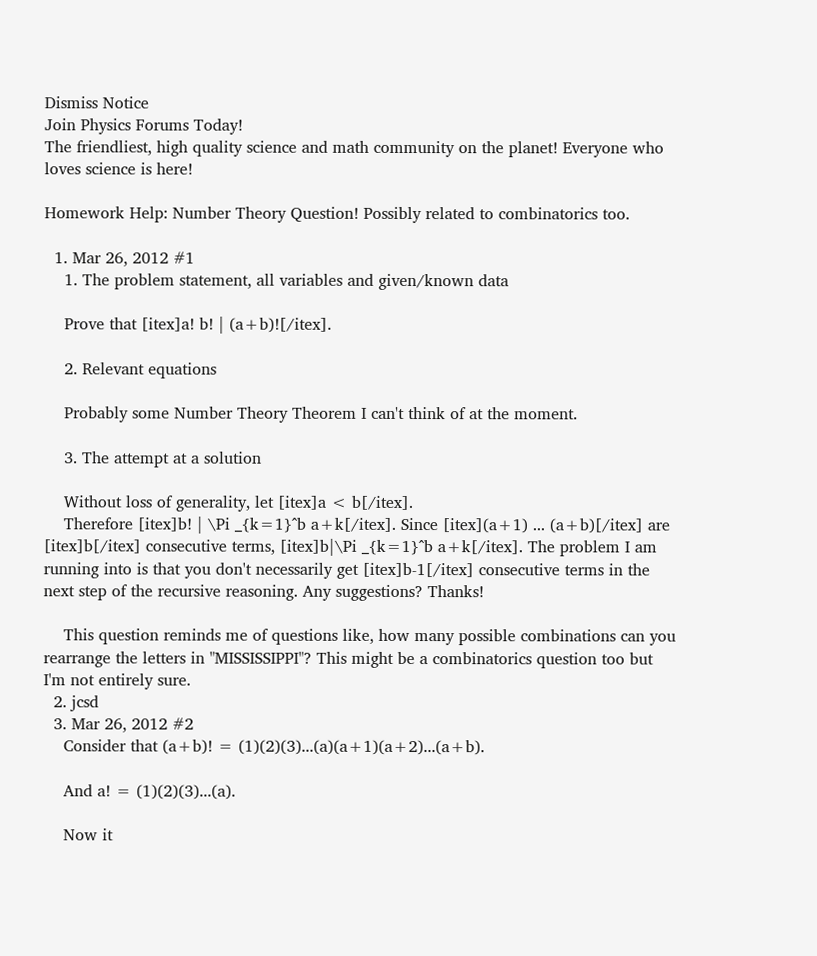Dismiss Notice
Join Physics Forums Today!
The friendliest, high quality science and math community on the planet! Everyone who loves science is here!

Homework Help: Number Theory Question! Possibly related to combinatorics too.

  1. Mar 26, 2012 #1
    1. The problem statement, all variables and given/known data

    Prove that [itex]a! b! | (a+b)![/itex].

    2. Relevant equations

    Probably some Number Theory Theorem I can't think of at the moment.

    3. The attempt at a solution

    Without loss of generality, let [itex]a < b[/itex].
    Therefore [itex]b! | \Pi _{k=1}^b a+k[/itex]. Since [itex](a+1) ... (a+b)[/itex] are [itex]b[/itex] consecutive terms, [itex]b|\Pi _{k=1}^b a+k[/itex]. The problem I am running into is that you don't necessarily get [itex]b-1[/itex] consecutive terms in the next step of the recursive reasoning. Any suggestions? Thanks!

    This question reminds me of questions like, how many possible combinations can you rearrange the letters in "MISSISSIPPI"? This might be a combinatorics question too but I'm not entirely sure.
  2. jcsd
  3. Mar 26, 2012 #2
    Consider that (a+b)! = (1)(2)(3)...(a)(a+1)(a+2)...(a+b).

    And a! = (1)(2)(3)...(a).

    Now it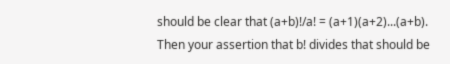should be clear that (a+b)!/a! = (a+1)(a+2)...(a+b). Then your assertion that b! divides that should be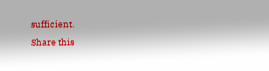sufficient.
Share this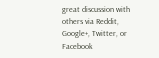great discussion with others via Reddit, Google+, Twitter, or Facebook